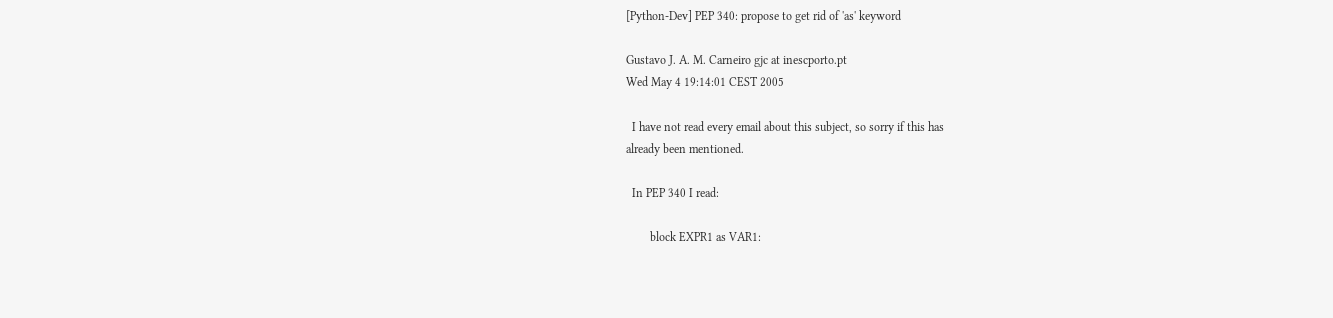[Python-Dev] PEP 340: propose to get rid of 'as' keyword

Gustavo J. A. M. Carneiro gjc at inescporto.pt
Wed May 4 19:14:01 CEST 2005

  I have not read every email about this subject, so sorry if this has
already been mentioned.

  In PEP 340 I read:

        block EXPR1 as VAR1: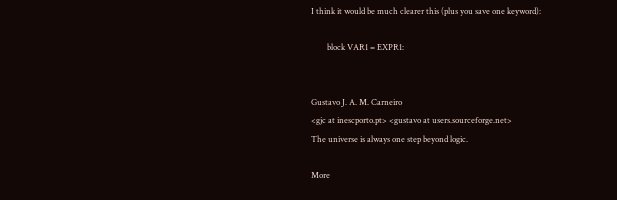I think it would be much clearer this (plus you save one keyword):

        block VAR1 = EXPR1:


Gustavo J. A. M. Carneiro
<gjc at inescporto.pt> <gustavo at users.sourceforge.net>
The universe is always one step beyond logic.

More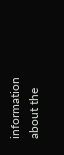information about the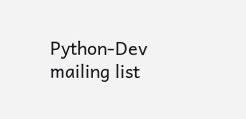Python-Dev mailing list